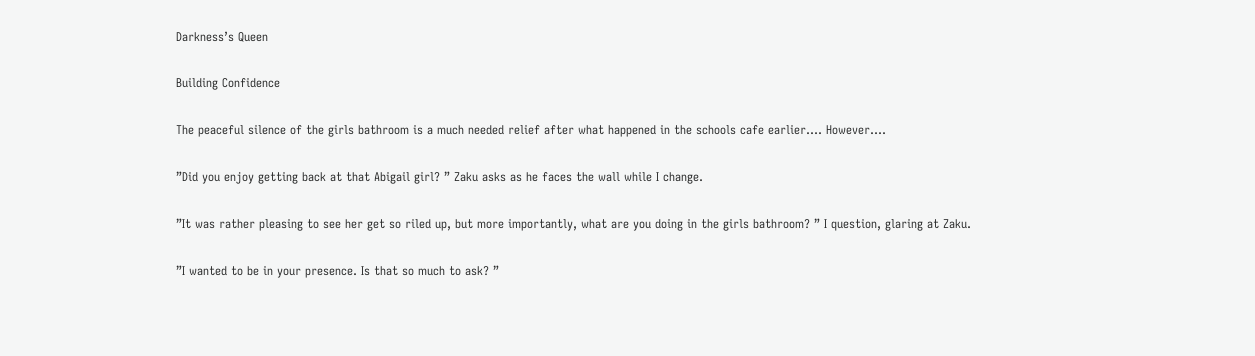Darkness’s Queen

Building Confidence

The peaceful silence of the girls bathroom is a much needed relief after what happened in the schools cafe earlier…. However….

”Did you enjoy getting back at that Abigail girl? ” Zaku asks as he faces the wall while I change.

”It was rather pleasing to see her get so riled up, but more importantly, what are you doing in the girls bathroom? ” I question, glaring at Zaku.

”I wanted to be in your presence. Is that so much to ask? ”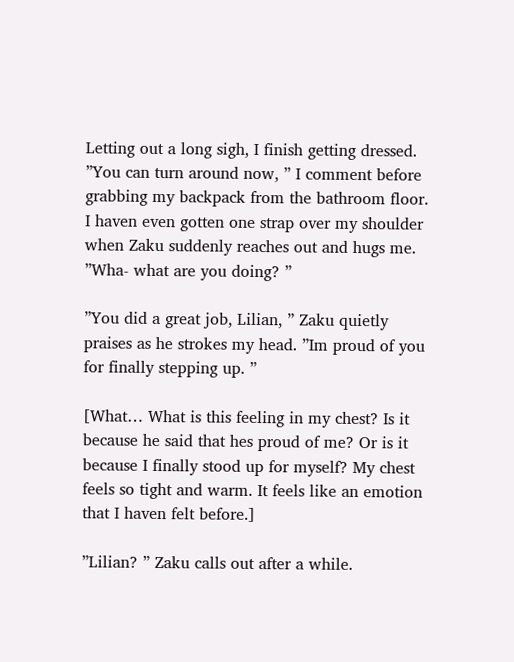Letting out a long sigh, I finish getting dressed. ”You can turn around now, ” I comment before grabbing my backpack from the bathroom floor. I haven even gotten one strap over my shoulder when Zaku suddenly reaches out and hugs me. ”Wha- what are you doing? ”

”You did a great job, Lilian, ” Zaku quietly praises as he strokes my head. ”Im proud of you for finally stepping up. ”

[What… What is this feeling in my chest? Is it because he said that hes proud of me? Or is it because I finally stood up for myself? My chest feels so tight and warm. It feels like an emotion that I haven felt before.]

”Lilian? ” Zaku calls out after a while.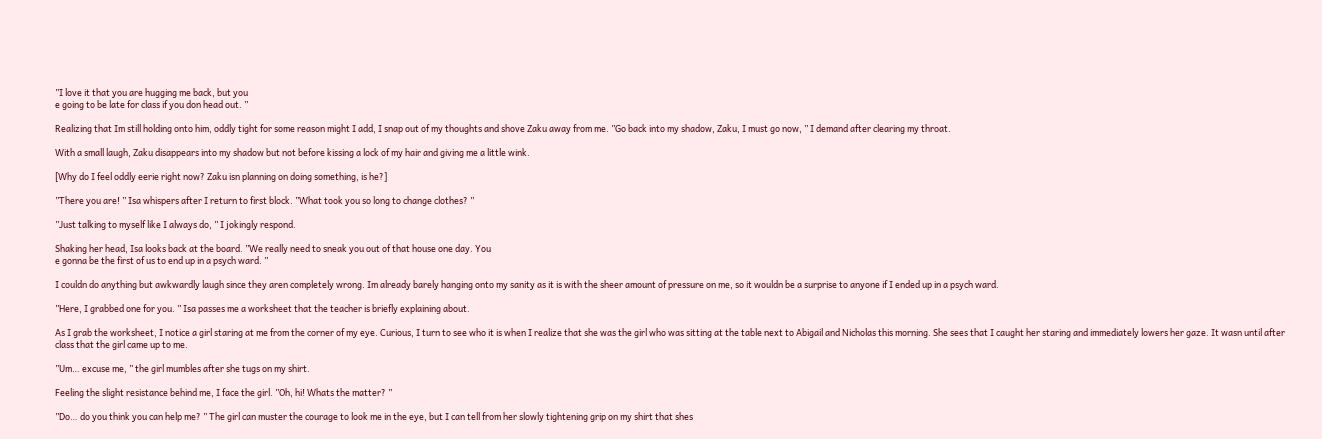”I love it that you are hugging me back, but you
e going to be late for class if you don head out. ”

Realizing that Im still holding onto him, oddly tight for some reason might I add, I snap out of my thoughts and shove Zaku away from me. ”Go back into my shadow, Zaku, I must go now, ” I demand after clearing my throat.

With a small laugh, Zaku disappears into my shadow but not before kissing a lock of my hair and giving me a little wink.

[Why do I feel oddly eerie right now? Zaku isn planning on doing something, is he?]

”There you are! ” Isa whispers after I return to first block. ”What took you so long to change clothes? ”

”Just talking to myself like I always do, ” I jokingly respond.

Shaking her head, Isa looks back at the board. ”We really need to sneak you out of that house one day. You
e gonna be the first of us to end up in a psych ward. ”

I couldn do anything but awkwardly laugh since they aren completely wrong. Im already barely hanging onto my sanity as it is with the sheer amount of pressure on me, so it wouldn be a surprise to anyone if I ended up in a psych ward.

”Here, I grabbed one for you. ” Isa passes me a worksheet that the teacher is briefly explaining about.

As I grab the worksheet, I notice a girl staring at me from the corner of my eye. Curious, I turn to see who it is when I realize that she was the girl who was sitting at the table next to Abigail and Nicholas this morning. She sees that I caught her staring and immediately lowers her gaze. It wasn until after class that the girl came up to me.

”Um… excuse me, ” the girl mumbles after she tugs on my shirt.

Feeling the slight resistance behind me, I face the girl. ”Oh, hi! Whats the matter? ”

”Do… do you think you can help me? ” The girl can muster the courage to look me in the eye, but I can tell from her slowly tightening grip on my shirt that shes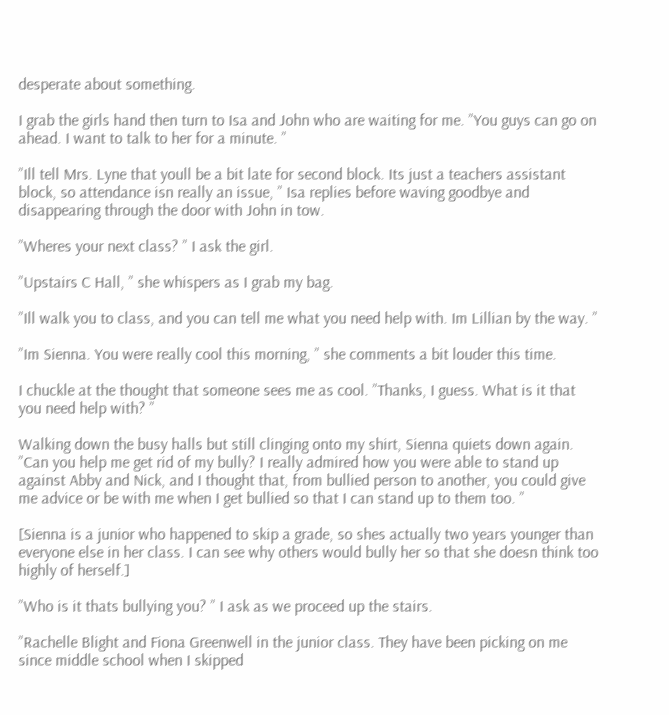desperate about something.

I grab the girls hand then turn to Isa and John who are waiting for me. ”You guys can go on ahead. I want to talk to her for a minute. ”

”Ill tell Mrs. Lyne that youll be a bit late for second block. Its just a teachers assistant block, so attendance isn really an issue, ” Isa replies before waving goodbye and disappearing through the door with John in tow.

”Wheres your next class? ” I ask the girl.

”Upstairs C Hall, ” she whispers as I grab my bag.

”Ill walk you to class, and you can tell me what you need help with. Im Lillian by the way. ”

”Im Sienna. You were really cool this morning, ” she comments a bit louder this time.

I chuckle at the thought that someone sees me as cool. ”Thanks, I guess. What is it that you need help with? ”

Walking down the busy halls but still clinging onto my shirt, Sienna quiets down again. ”Can you help me get rid of my bully? I really admired how you were able to stand up against Abby and Nick, and I thought that, from bullied person to another, you could give me advice or be with me when I get bullied so that I can stand up to them too. ”

[Sienna is a junior who happened to skip a grade, so shes actually two years younger than everyone else in her class. I can see why others would bully her so that she doesn think too highly of herself.]

”Who is it thats bullying you? ” I ask as we proceed up the stairs.

”Rachelle Blight and Fiona Greenwell in the junior class. They have been picking on me since middle school when I skipped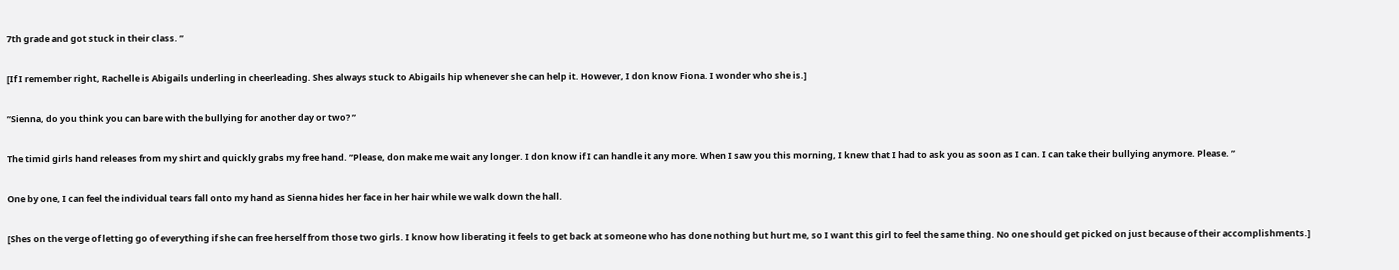7th grade and got stuck in their class. ”

[If I remember right, Rachelle is Abigails underling in cheerleading. Shes always stuck to Abigails hip whenever she can help it. However, I don know Fiona. I wonder who she is.]

”Sienna, do you think you can bare with the bullying for another day or two? ”

The timid girls hand releases from my shirt and quickly grabs my free hand. ”Please, don make me wait any longer. I don know if I can handle it any more. When I saw you this morning, I knew that I had to ask you as soon as I can. I can take their bullying anymore. Please. ”

One by one, I can feel the individual tears fall onto my hand as Sienna hides her face in her hair while we walk down the hall.

[Shes on the verge of letting go of everything if she can free herself from those two girls. I know how liberating it feels to get back at someone who has done nothing but hurt me, so I want this girl to feel the same thing. No one should get picked on just because of their accomplishments.]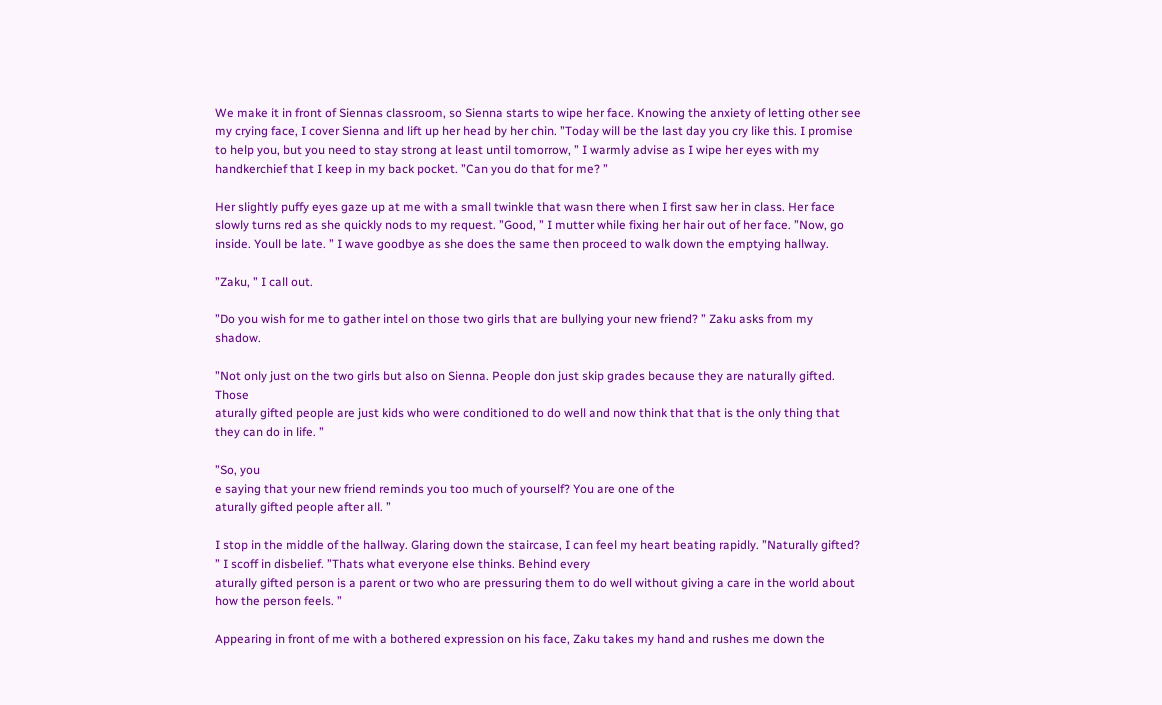We make it in front of Siennas classroom, so Sienna starts to wipe her face. Knowing the anxiety of letting other see my crying face, I cover Sienna and lift up her head by her chin. ”Today will be the last day you cry like this. I promise to help you, but you need to stay strong at least until tomorrow, ” I warmly advise as I wipe her eyes with my handkerchief that I keep in my back pocket. ”Can you do that for me? ”

Her slightly puffy eyes gaze up at me with a small twinkle that wasn there when I first saw her in class. Her face slowly turns red as she quickly nods to my request. ”Good, ” I mutter while fixing her hair out of her face. ”Now, go inside. Youll be late. ” I wave goodbye as she does the same then proceed to walk down the emptying hallway.

”Zaku, ” I call out.

”Do you wish for me to gather intel on those two girls that are bullying your new friend? ” Zaku asks from my shadow.

”Not only just on the two girls but also on Sienna. People don just skip grades because they are naturally gifted. Those
aturally gifted people are just kids who were conditioned to do well and now think that that is the only thing that they can do in life. ”

”So, you
e saying that your new friend reminds you too much of yourself? You are one of the
aturally gifted people after all. ”

I stop in the middle of the hallway. Glaring down the staircase, I can feel my heart beating rapidly. ”Naturally gifted? ” I scoff in disbelief. ”Thats what everyone else thinks. Behind every
aturally gifted person is a parent or two who are pressuring them to do well without giving a care in the world about how the person feels. ”

Appearing in front of me with a bothered expression on his face, Zaku takes my hand and rushes me down the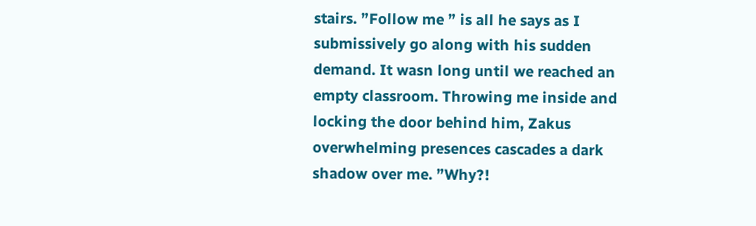stairs. ”Follow me ” is all he says as I submissively go along with his sudden demand. It wasn long until we reached an empty classroom. Throwing me inside and locking the door behind him, Zakus overwhelming presences cascades a dark shadow over me. ”Why?!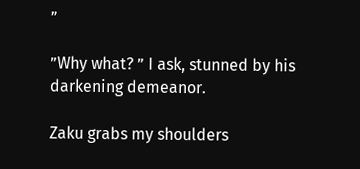”

”Why what? ” I ask, stunned by his darkening demeanor.

Zaku grabs my shoulders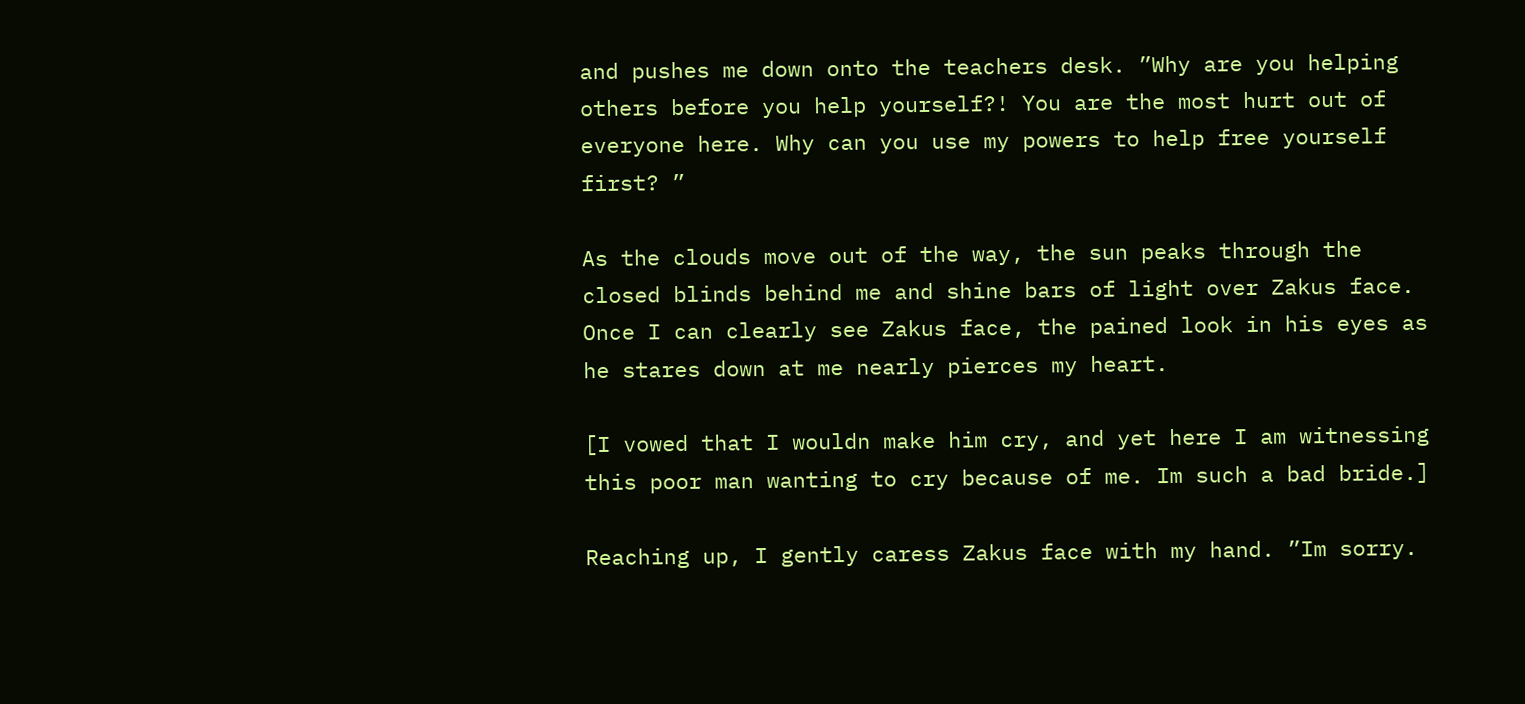and pushes me down onto the teachers desk. ”Why are you helping others before you help yourself?! You are the most hurt out of everyone here. Why can you use my powers to help free yourself first? ”

As the clouds move out of the way, the sun peaks through the closed blinds behind me and shine bars of light over Zakus face. Once I can clearly see Zakus face, the pained look in his eyes as he stares down at me nearly pierces my heart.

[I vowed that I wouldn make him cry, and yet here I am witnessing this poor man wanting to cry because of me. Im such a bad bride.]

Reaching up, I gently caress Zakus face with my hand. ”Im sorry.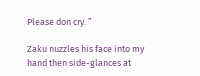Please don cry. ”

Zaku nuzzles his face into my hand then side-glances at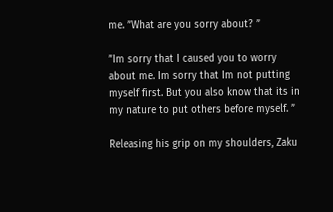me. ”What are you sorry about? ”

”Im sorry that I caused you to worry about me. Im sorry that Im not putting myself first. But you also know that its in my nature to put others before myself. ”

Releasing his grip on my shoulders, Zaku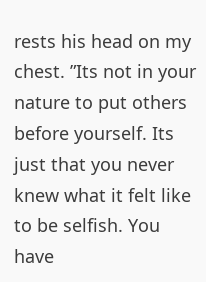rests his head on my chest. ”Its not in your nature to put others before yourself. Its just that you never knew what it felt like to be selfish. You have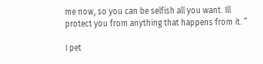me now, so you can be selfish all you want. Ill protect you from anything that happens from it. ”

I pet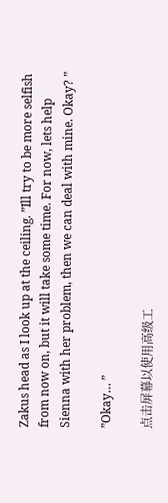Zakus head as I look up at the ceiling. ”Ill try to be more selfish from now on, but it will take some time. For now, lets help Sienna with her problem, then we can deal with mine. Okay? ”

”Okay… ”

点击屏幕以使用高级工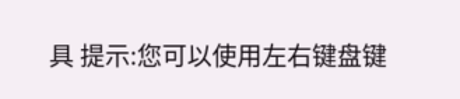具 提示:您可以使用左右键盘键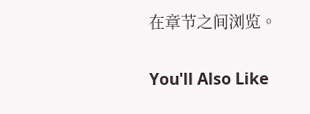在章节之间浏览。

You'll Also Like